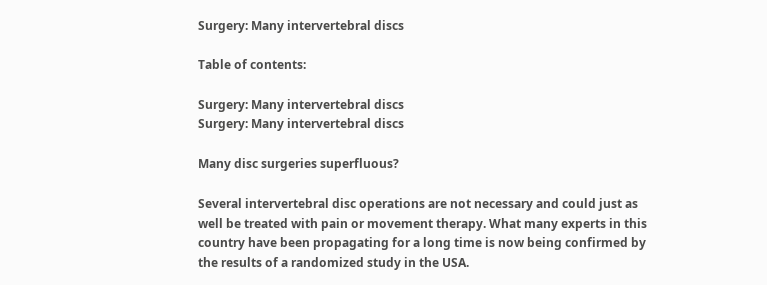Surgery: Many intervertebral discs

Table of contents:

Surgery: Many intervertebral discs
Surgery: Many intervertebral discs

Many disc surgeries superfluous?

Several intervertebral disc operations are not necessary and could just as well be treated with pain or movement therapy. What many experts in this country have been propagating for a long time is now being confirmed by the results of a randomized study in the USA.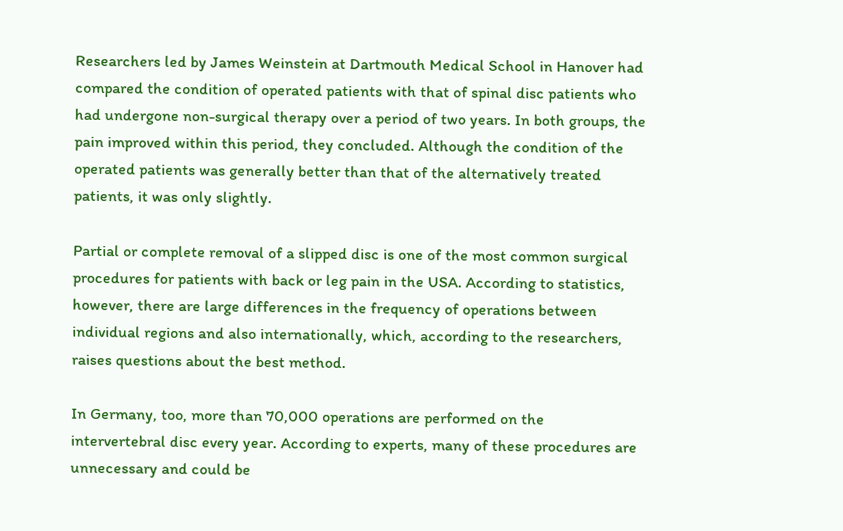Researchers led by James Weinstein at Dartmouth Medical School in Hanover had compared the condition of operated patients with that of spinal disc patients who had undergone non-surgical therapy over a period of two years. In both groups, the pain improved within this period, they concluded. Although the condition of the operated patients was generally better than that of the alternatively treated patients, it was only slightly.

Partial or complete removal of a slipped disc is one of the most common surgical procedures for patients with back or leg pain in the USA. According to statistics, however, there are large differences in the frequency of operations between individual regions and also internationally, which, according to the researchers, raises questions about the best method.

In Germany, too, more than 70,000 operations are performed on the intervertebral disc every year. According to experts, many of these procedures are unnecessary and could be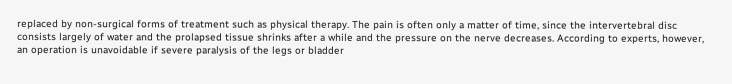replaced by non-surgical forms of treatment such as physical therapy. The pain is often only a matter of time, since the intervertebral disc consists largely of water and the prolapsed tissue shrinks after a while and the pressure on the nerve decreases. According to experts, however, an operation is unavoidable if severe paralysis of the legs or bladder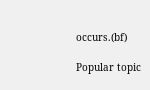occurs.(bf)

Popular topic